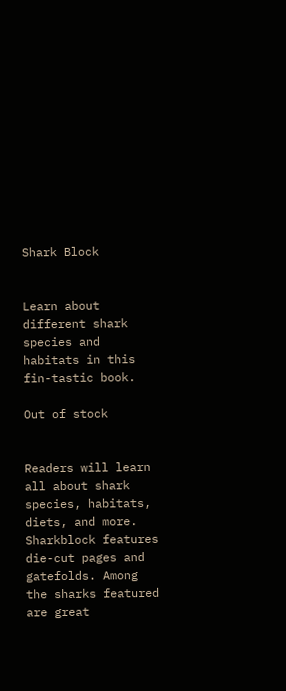Shark Block


Learn about different shark species and habitats in this fin-tastic book.

Out of stock


Readers will learn all about shark species, habitats, diets, and more.  Sharkblock features die-cut pages and gatefolds. Among the sharks featured are great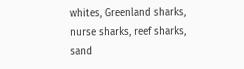whites, Greenland sharks, nurse sharks, reef sharks, sand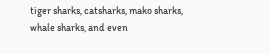tiger sharks, catsharks, mako sharks, whale sharks, and even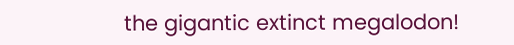the gigantic extinct megalodon!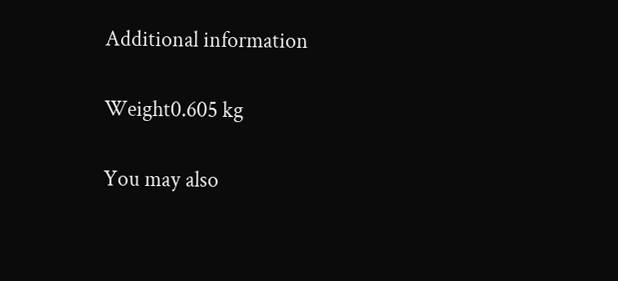Additional information

Weight0.605 kg

You may also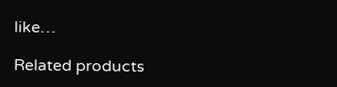like…

Related products